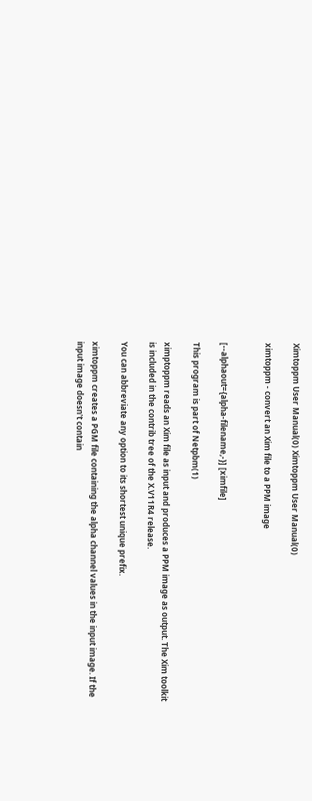Ximtoppm User Manual(0) Ximtoppm User Manual(0)

ximtoppm - convert an Xim file to a PPM image


[--alphaout={alpha-filename,-}] [ximfile]

This program is part of Netpbm(1)

ximptoppm reads an Xim file as input and produces a PPM image as output. The Xim toolkit is included in the contrib tree of the X.V11R4 release.

You can abbreviate any option to its shortest unique prefix.

ximtoppm creates a PGM file containing the alpha channel values in the input image. If the input image doesn't contain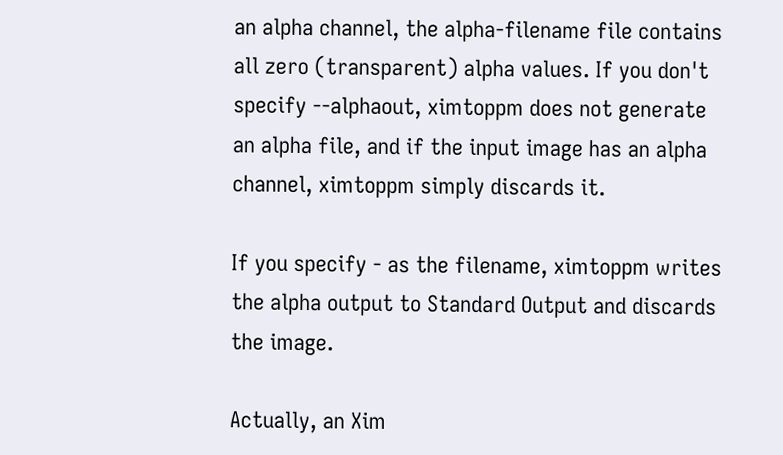an alpha channel, the alpha-filename file contains all zero (transparent) alpha values. If you don't specify --alphaout, ximtoppm does not generate an alpha file, and if the input image has an alpha channel, ximtoppm simply discards it.

If you specify - as the filename, ximtoppm writes the alpha output to Standard Output and discards the image.

Actually, an Xim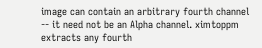image can contain an arbitrary fourth channel -- it need not be an Alpha channel. ximtoppm extracts any fourth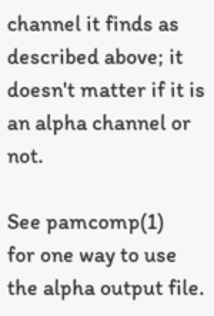channel it finds as described above; it doesn't matter if it is an alpha channel or not.

See pamcomp(1)
for one way to use the alpha output file.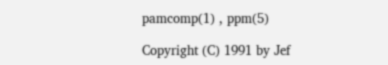pamcomp(1) , ppm(5)

Copyright (C) 1991 by Jef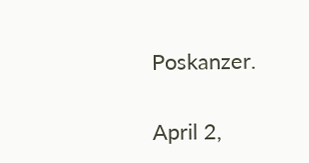Poskanzer.

April 2,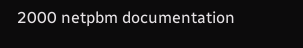2000 netpbm documentation